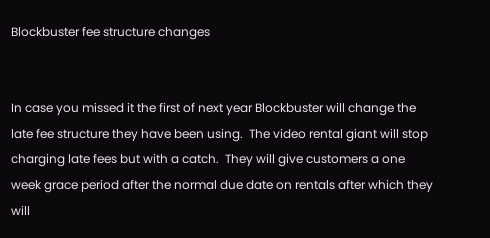Blockbuster fee structure changes


In case you missed it the first of next year Blockbuster will change the late fee structure they have been using.  The video rental giant will stop charging late fees but with a catch.  They will give customers a one week grace period after the normal due date on rentals after which they will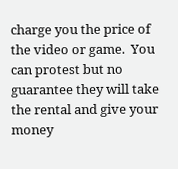charge you the price of the video or game.  You can protest but no guarantee they will take the rental and give your money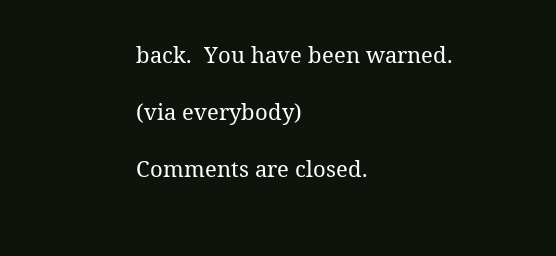back.  You have been warned.

(via everybody)

Comments are closed.